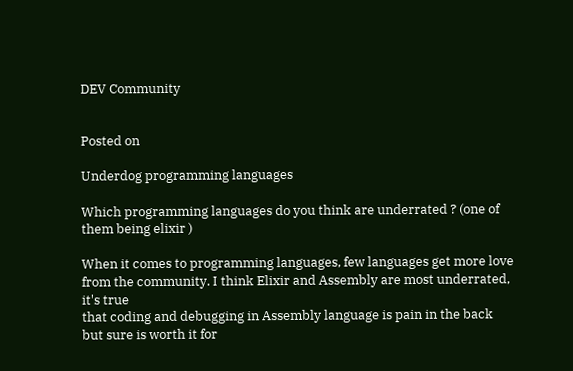DEV Community


Posted on

Underdog programming languages

Which programming languages do you think are underrated ? (one of them being elixir )

When it comes to programming languages, few languages get more love from the community. I think Elixir and Assembly are most underrated, it's true
that coding and debugging in Assembly language is pain in the back but sure is worth it for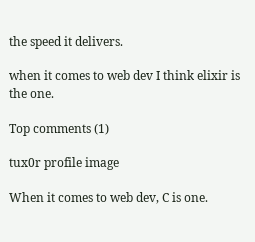the speed it delivers.

when it comes to web dev I think elixir is the one.

Top comments (1)

tux0r profile image

When it comes to web dev, C is one.